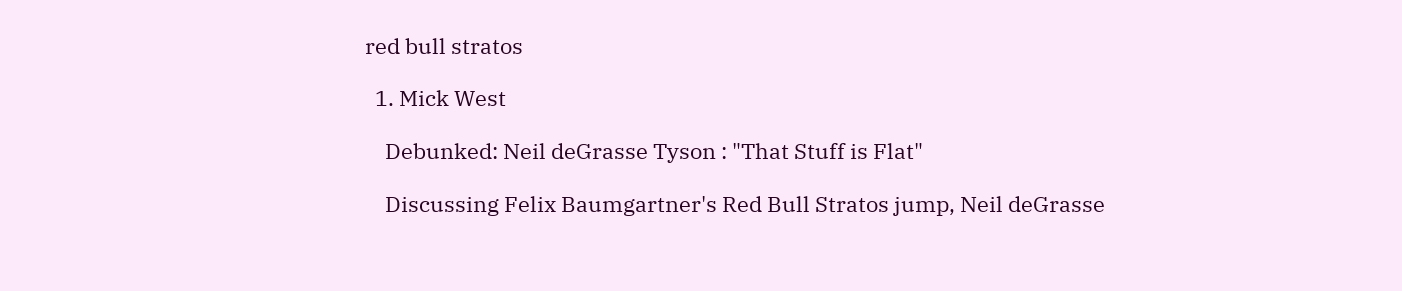red bull stratos

  1. Mick West

    Debunked: Neil deGrasse Tyson : "That Stuff is Flat"

    Discussing Felix Baumgartner's Red Bull Stratos jump, Neil deGrasse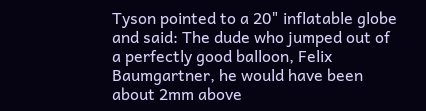Tyson pointed to a 20" inflatable globe and said: The dude who jumped out of a perfectly good balloon, Felix Baumgartner, he would have been about 2mm above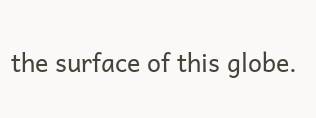the surface of this globe.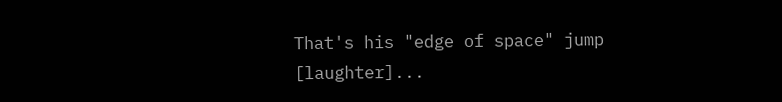That's his "edge of space" jump [laughter]...